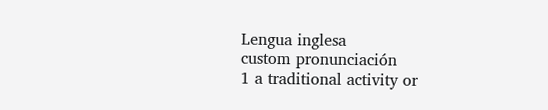Lengua inglesa
custom pronunciación
1 a traditional activity or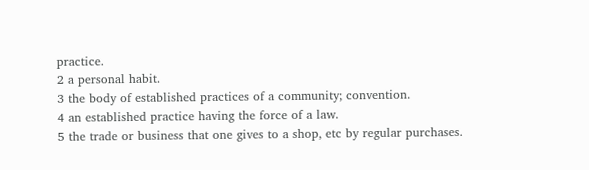practice.
2 a personal habit.
3 the body of established practices of a community; convention.
4 an established practice having the force of a law.
5 the trade or business that one gives to a shop, etc by regular purchases.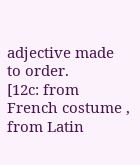adjective made to order.
[12c: from French costume , from Latin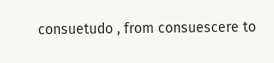consuetudo , from consuescere to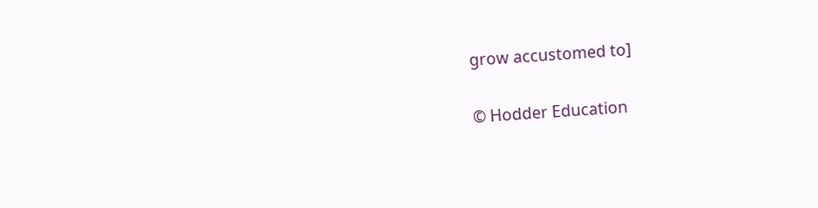grow accustomed to]

© Hodder Education